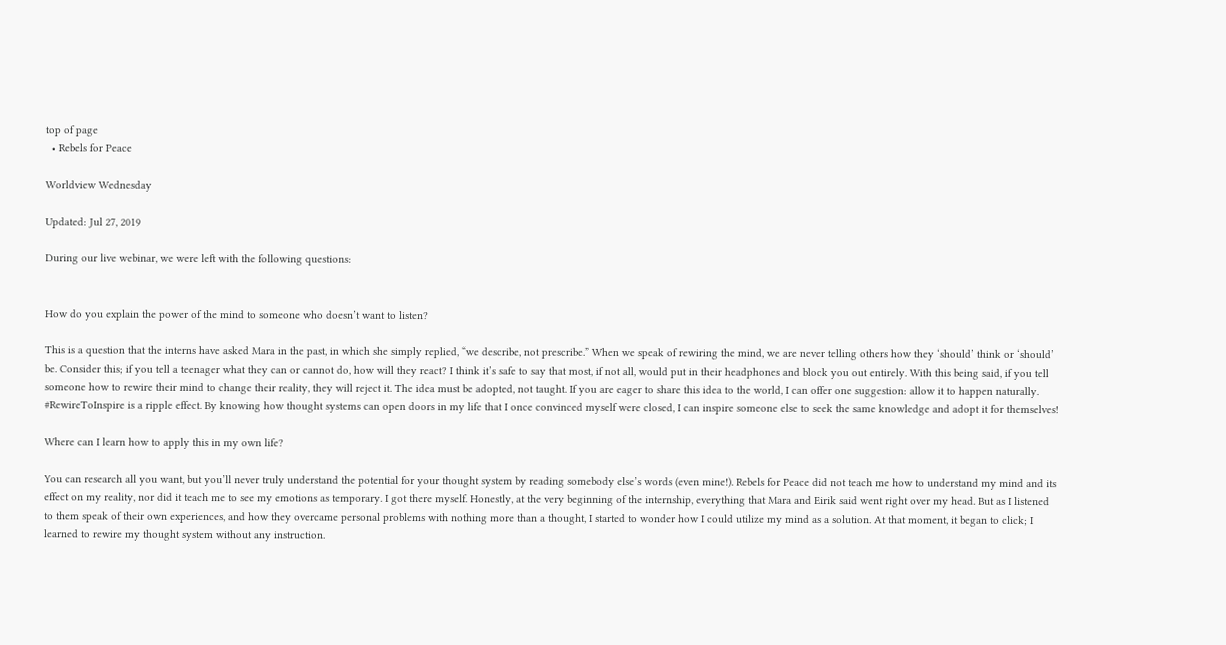top of page
  • Rebels for Peace

Worldview Wednesday

Updated: Jul 27, 2019

During our live webinar, we were left with the following questions:


How do you explain the power of the mind to someone who doesn’t want to listen?

This is a question that the interns have asked Mara in the past, in which she simply replied, “we describe, not prescribe.” When we speak of rewiring the mind, we are never telling others how they ‘should’ think or ‘should’ be. Consider this; if you tell a teenager what they can or cannot do, how will they react? I think it’s safe to say that most, if not all, would put in their headphones and block you out entirely. With this being said, if you tell someone how to rewire their mind to change their reality, they will reject it. The idea must be adopted, not taught. If you are eager to share this idea to the world, I can offer one suggestion: allow it to happen naturally. #RewireToInspire is a ripple effect. By knowing how thought systems can open doors in my life that I once convinced myself were closed, I can inspire someone else to seek the same knowledge and adopt it for themselves!

Where can I learn how to apply this in my own life?

You can research all you want, but you’ll never truly understand the potential for your thought system by reading somebody else’s words (even mine!). Rebels for Peace did not teach me how to understand my mind and its effect on my reality, nor did it teach me to see my emotions as temporary. I got there myself. Honestly, at the very beginning of the internship, everything that Mara and Eirik said went right over my head. But as I listened to them speak of their own experiences, and how they overcame personal problems with nothing more than a thought, I started to wonder how I could utilize my mind as a solution. At that moment, it began to click; I learned to rewire my thought system without any instruction.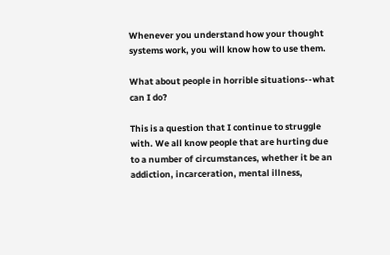Whenever you understand how your thought systems work, you will know how to use them.

What about people in horrible situations--what can I do?

This is a question that I continue to struggle with. We all know people that are hurting due to a number of circumstances, whether it be an addiction, incarceration, mental illness,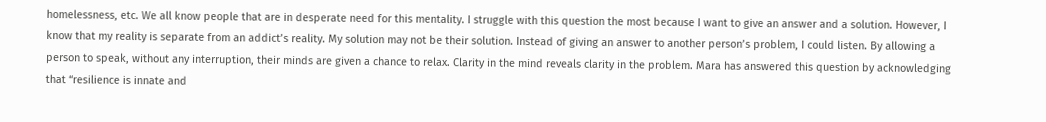homelessness, etc. We all know people that are in desperate need for this mentality. I struggle with this question the most because I want to give an answer and a solution. However, I know that my reality is separate from an addict’s reality. My solution may not be their solution. Instead of giving an answer to another person’s problem, I could listen. By allowing a person to speak, without any interruption, their minds are given a chance to relax. Clarity in the mind reveals clarity in the problem. Mara has answered this question by acknowledging that “resilience is innate and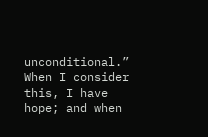unconditional.” When I consider this, I have hope; and when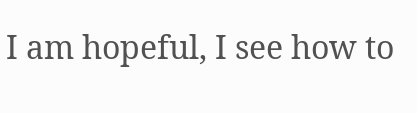I am hopeful, I see how to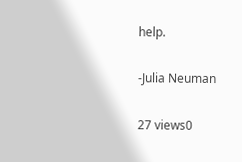help.

-Julia Neuman

27 views0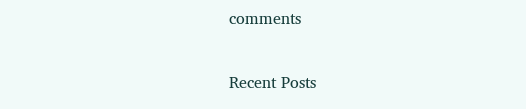comments

Recent Posts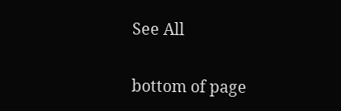See All


bottom of page